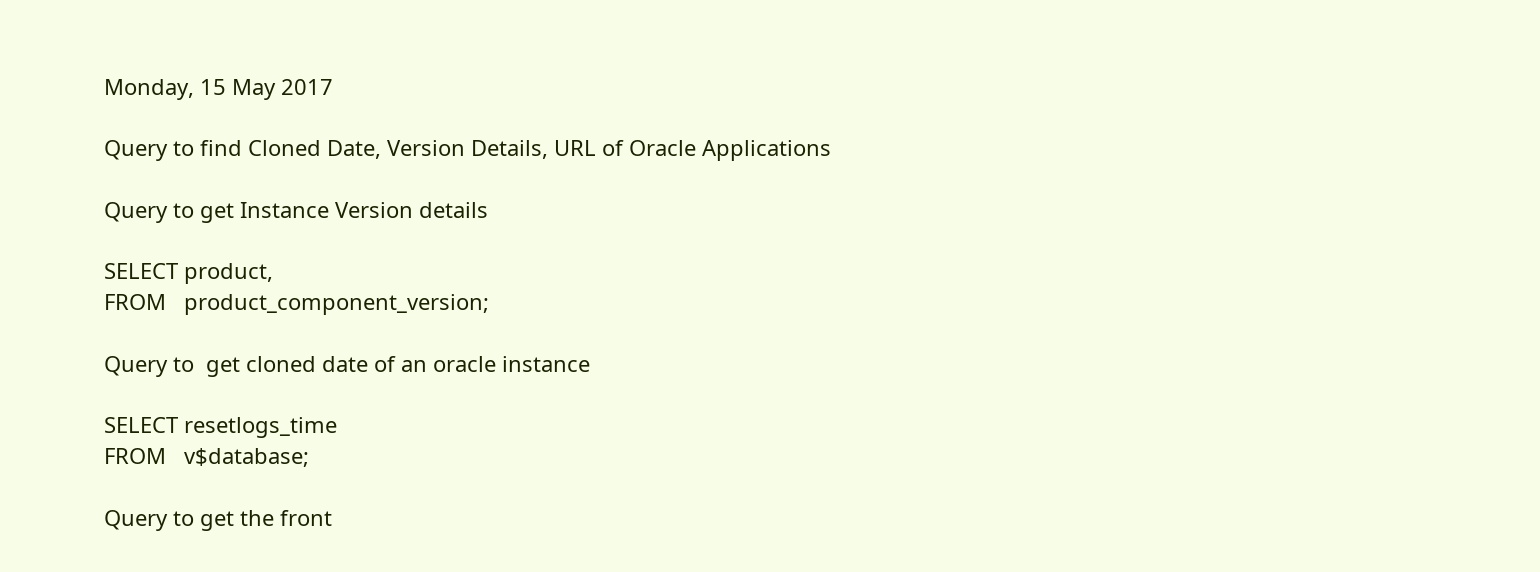Monday, 15 May 2017

Query to find Cloned Date, Version Details, URL of Oracle Applications

Query to get Instance Version details

SELECT product,
FROM   product_component_version;

Query to  get cloned date of an oracle instance

SELECT resetlogs_time
FROM   v$database;

Query to get the front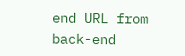end URL from back-end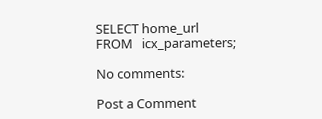SELECT home_url
FROM   icx_parameters;

No comments:

Post a Comment